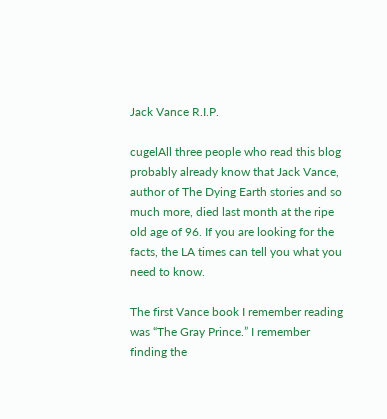Jack Vance R.I.P.

cugelAll three people who read this blog probably already know that Jack Vance, author of The Dying Earth stories and so much more, died last month at the ripe old age of 96. If you are looking for the facts, the LA times can tell you what you need to know.

The first Vance book I remember reading was “The Gray Prince.” I remember finding the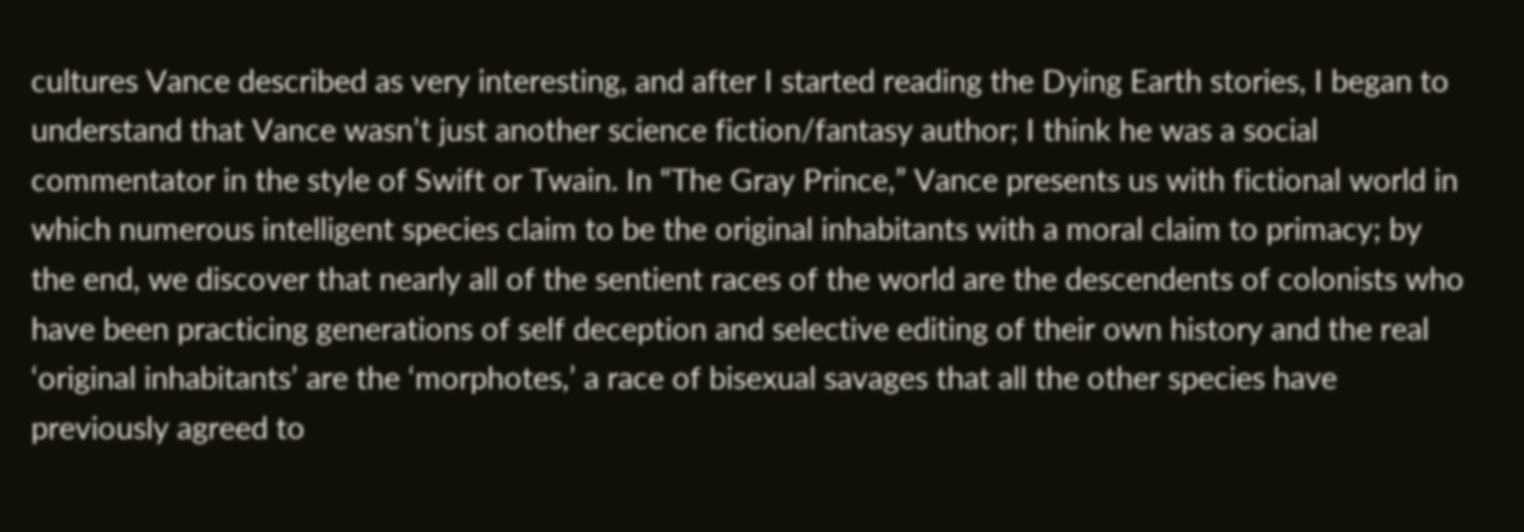cultures Vance described as very interesting, and after I started reading the Dying Earth stories, I began to understand that Vance wasn’t just another science fiction/fantasy author; I think he was a social commentator in the style of Swift or Twain. In “The Gray Prince,” Vance presents us with fictional world in which numerous intelligent species claim to be the original inhabitants with a moral claim to primacy; by the end, we discover that nearly all of the sentient races of the world are the descendents of colonists who have been practicing generations of self deception and selective editing of their own history and the real ‘original inhabitants’ are the ‘morphotes,’ a race of bisexual savages that all the other species have previously agreed to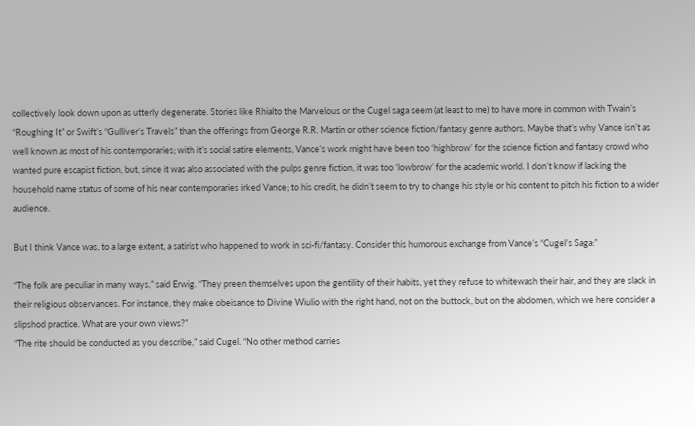collectively look down upon as utterly degenerate. Stories like Rhialto the Marvelous or the Cugel saga seem (at least to me) to have more in common with Twain’s “Roughing It” or Swift’s “Gulliver’s Travels” than the offerings from George R.R. Martin or other science fiction/fantasy genre authors. Maybe that’s why Vance isn’t as well known as most of his contemporaries; with it’s social satire elements, Vance’s work might have been too ‘highbrow’ for the science fiction and fantasy crowd who wanted pure escapist fiction, but, since it was also associated with the pulps genre fiction, it was too ‘lowbrow’ for the academic world. I don’t know if lacking the household name status of some of his near contemporaries irked Vance; to his credit, he didn’t seem to try to change his style or his content to pitch his fiction to a wider audience.

But I think Vance was, to a large extent, a satirist who happened to work in sci-fi/fantasy. Consider this humorous exchange from Vance’s “Cugel’s Saga:”

“The folk are peculiar in many ways,” said Erwig. “They preen themselves upon the gentility of their habits, yet they refuse to whitewash their hair, and they are slack in their religious observances. For instance, they make obeisance to Divine Wiulio with the right hand, not on the buttock, but on the abdomen, which we here consider a slipshod practice. What are your own views?”
“The rite should be conducted as you describe,” said Cugel. “No other method carries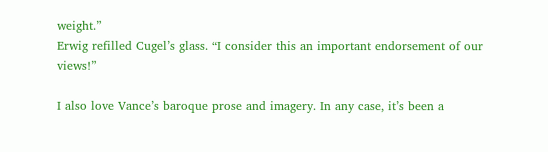weight.”
Erwig refilled Cugel’s glass. “I consider this an important endorsement of our views!”

I also love Vance’s baroque prose and imagery. In any case, it’s been a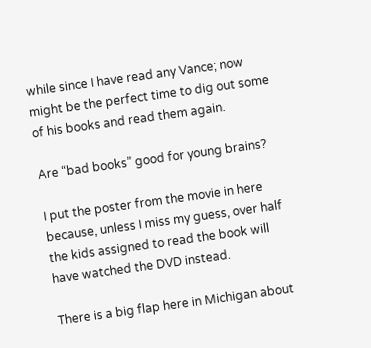while since I have read any Vance; now might be the perfect time to dig out some of his books and read them again.

Are “bad books” good for young brains?

I put the poster from the movie in here because, unless I miss my guess, over half the kids assigned to read the book will have watched the DVD instead.

There is a big flap here in Michigan about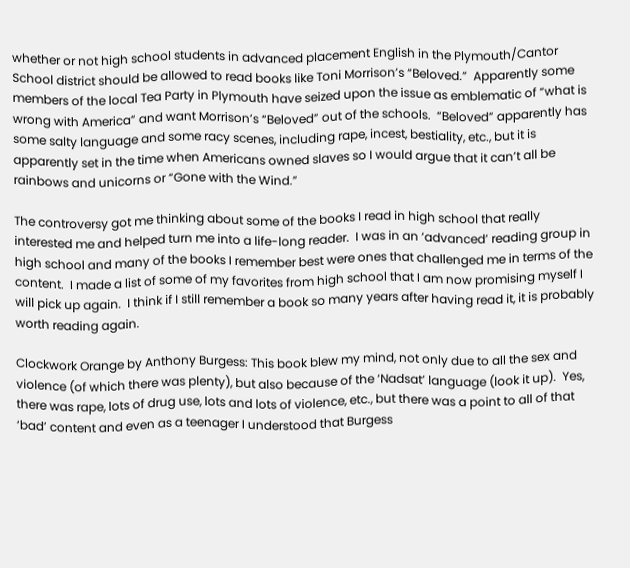whether or not high school students in advanced placement English in the Plymouth/Cantor School district should be allowed to read books like Toni Morrison’s “Beloved.”  Apparently some members of the local Tea Party in Plymouth have seized upon the issue as emblematic of “what is wrong with America” and want Morrison’s “Beloved” out of the schools.  “Beloved” apparently has some salty language and some racy scenes, including rape, incest, bestiality, etc., but it is apparently set in the time when Americans owned slaves so I would argue that it can’t all be rainbows and unicorns or “Gone with the Wind.”

The controversy got me thinking about some of the books I read in high school that really interested me and helped turn me into a life-long reader.  I was in an ‘advanced’ reading group in high school and many of the books I remember best were ones that challenged me in terms of the content.  I made a list of some of my favorites from high school that I am now promising myself I will pick up again.  I think if I still remember a book so many years after having read it, it is probably worth reading again.

Clockwork Orange by Anthony Burgess: This book blew my mind, not only due to all the sex and violence (of which there was plenty), but also because of the ‘Nadsat’ language (look it up).  Yes, there was rape, lots of drug use, lots and lots of violence, etc., but there was a point to all of that ‘bad’ content and even as a teenager I understood that Burgess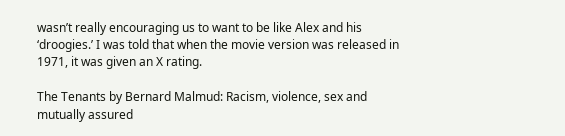wasn’t really encouraging us to want to be like Alex and his ‘droogies.’ I was told that when the movie version was released in 1971, it was given an X rating.

The Tenants by Bernard Malmud: Racism, violence, sex and mutually assured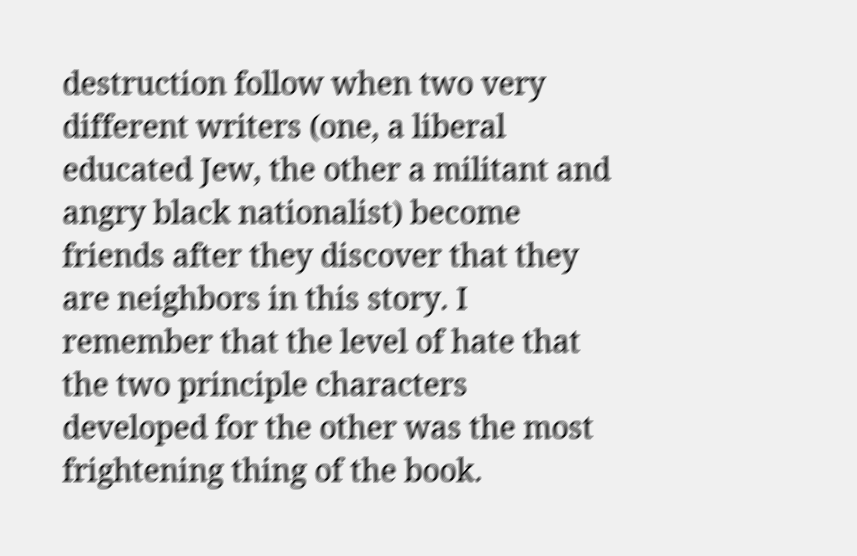destruction follow when two very different writers (one, a liberal educated Jew, the other a militant and angry black nationalist) become friends after they discover that they are neighbors in this story. I remember that the level of hate that the two principle characters developed for the other was the most frightening thing of the book.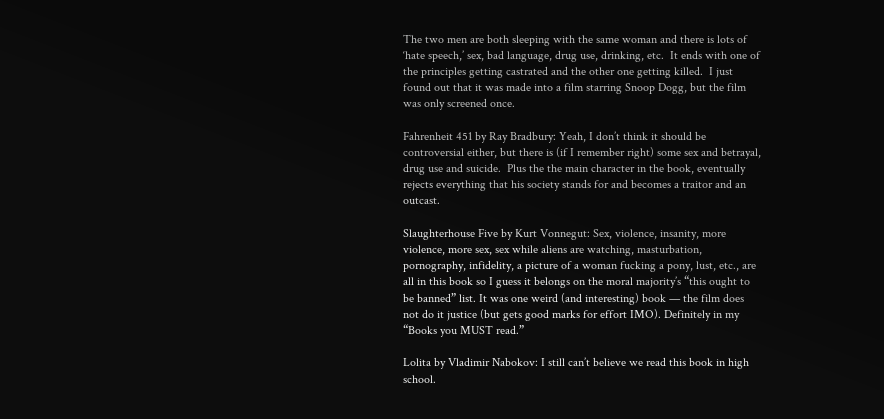The two men are both sleeping with the same woman and there is lots of ‘hate speech,’ sex, bad language, drug use, drinking, etc.  It ends with one of the principles getting castrated and the other one getting killed.  I just found out that it was made into a film starring Snoop Dogg, but the film was only screened once.

Fahrenheit 451 by Ray Bradbury: Yeah, I don’t think it should be controversial either, but there is (if I remember right) some sex and betrayal, drug use and suicide.  Plus the the main character in the book, eventually rejects everything that his society stands for and becomes a traitor and an outcast.

Slaughterhouse Five by Kurt Vonnegut: Sex, violence, insanity, more violence, more sex, sex while aliens are watching, masturbation, pornography, infidelity, a picture of a woman fucking a pony, lust, etc., are all in this book so I guess it belongs on the moral majority’s “this ought to be banned” list. It was one weird (and interesting) book — the film does not do it justice (but gets good marks for effort IMO). Definitely in my “Books you MUST read.”

Lolita by Vladimir Nabokov: I still can’t believe we read this book in high school.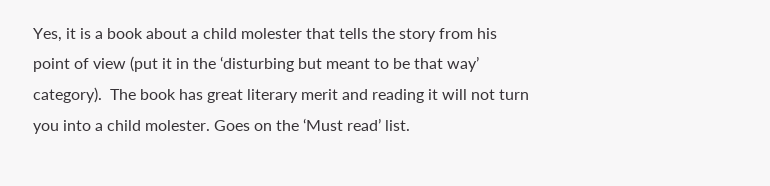Yes, it is a book about a child molester that tells the story from his point of view (put it in the ‘disturbing but meant to be that way’ category).  The book has great literary merit and reading it will not turn you into a child molester. Goes on the ‘Must read’ list.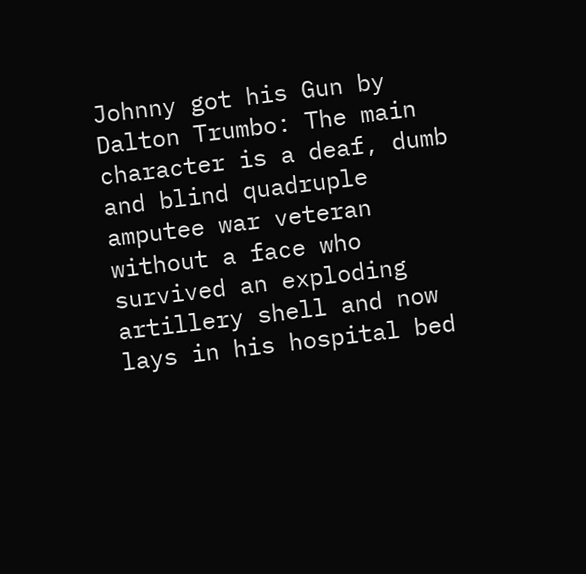Johnny got his Gun by Dalton Trumbo: The main character is a deaf, dumb and blind quadruple amputee war veteran without a face who survived an exploding artillery shell and now lays in his hospital bed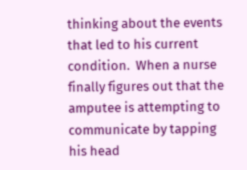thinking about the events that led to his current condition.  When a nurse finally figures out that the amputee is attempting to communicate by tapping his head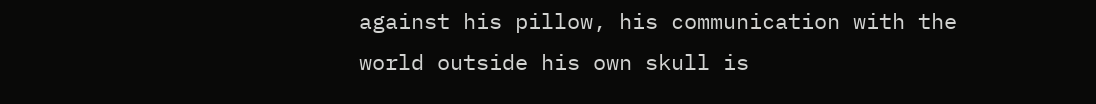against his pillow, his communication with the world outside his own skull is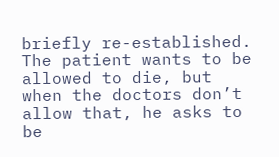briefly re-established.  The patient wants to be allowed to die, but when the doctors don’t allow that, he asks to be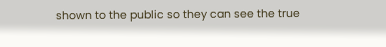shown to the public so they can see the true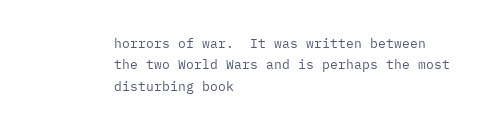horrors of war.  It was written between the two World Wars and is perhaps the most disturbing book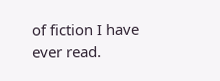of fiction I have ever read.